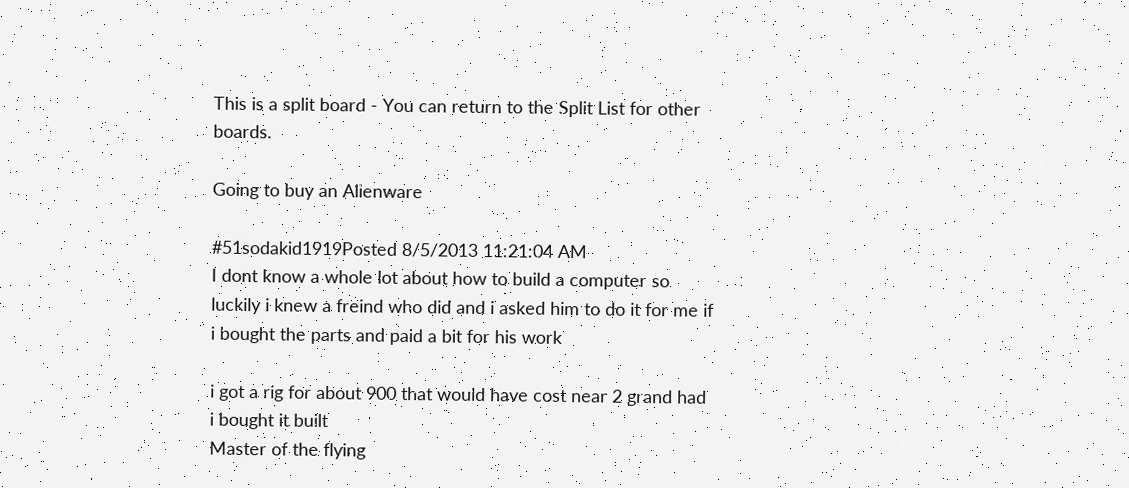This is a split board - You can return to the Split List for other boards.

Going to buy an Alienware

#51sodakid1919Posted 8/5/2013 11:21:04 AM
I dont know a whole lot about how to build a computer so luckily i knew a freind who did and i asked him to do it for me if i bought the parts and paid a bit for his work

i got a rig for about 900 that would have cost near 2 grand had i bought it built
Master of the flying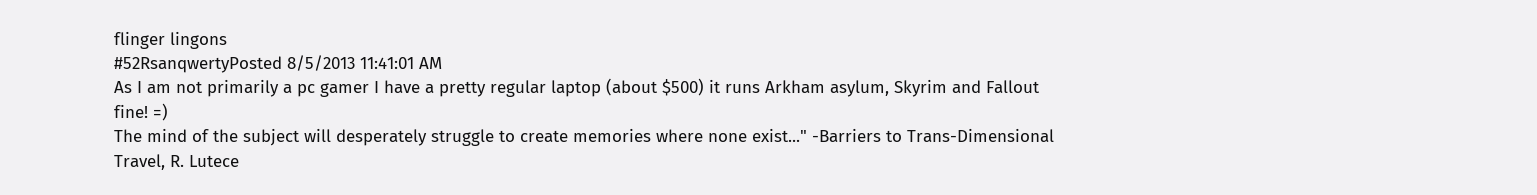flinger lingons
#52RsanqwertyPosted 8/5/2013 11:41:01 AM
As I am not primarily a pc gamer I have a pretty regular laptop (about $500) it runs Arkham asylum, Skyrim and Fallout fine! =)
The mind of the subject will desperately struggle to create memories where none exist..." -Barriers to Trans-Dimensional Travel, R. Lutece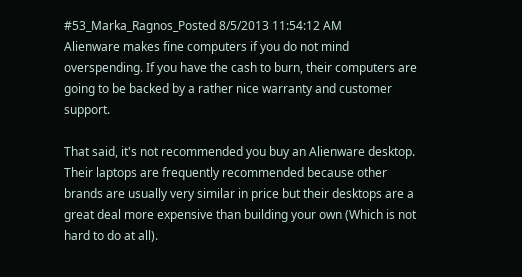#53_Marka_Ragnos_Posted 8/5/2013 11:54:12 AM
Alienware makes fine computers if you do not mind overspending. If you have the cash to burn, their computers are going to be backed by a rather nice warranty and customer support.

That said, it's not recommended you buy an Alienware desktop. Their laptops are frequently recommended because other brands are usually very similar in price but their desktops are a great deal more expensive than building your own (Which is not hard to do at all).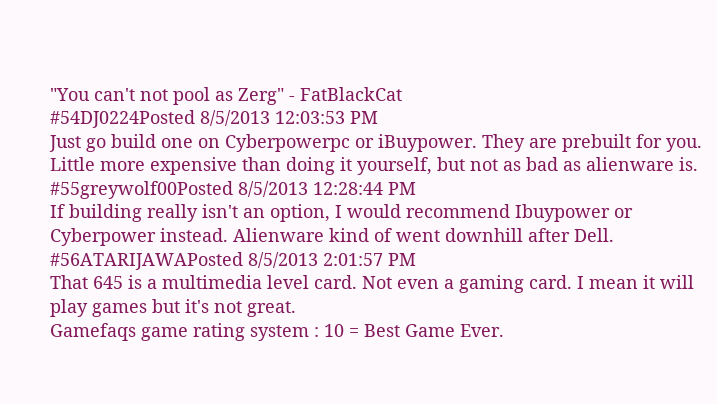"You can't not pool as Zerg" - FatBlackCat
#54DJ0224Posted 8/5/2013 12:03:53 PM
Just go build one on Cyberpowerpc or iBuypower. They are prebuilt for you. Little more expensive than doing it yourself, but not as bad as alienware is.
#55greywolf00Posted 8/5/2013 12:28:44 PM
If building really isn't an option, I would recommend Ibuypower or Cyberpower instead. Alienware kind of went downhill after Dell.
#56ATARIJAWAPosted 8/5/2013 2:01:57 PM
That 645 is a multimedia level card. Not even a gaming card. I mean it will play games but it's not great.
Gamefaqs game rating system : 10 = Best Game Ever.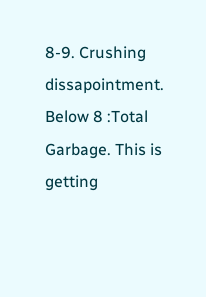8-9. Crushing dissapointment. Below 8 :Total Garbage. This is getting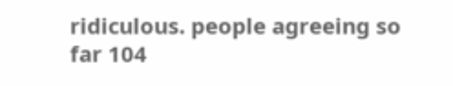ridiculous. people agreeing so far 104